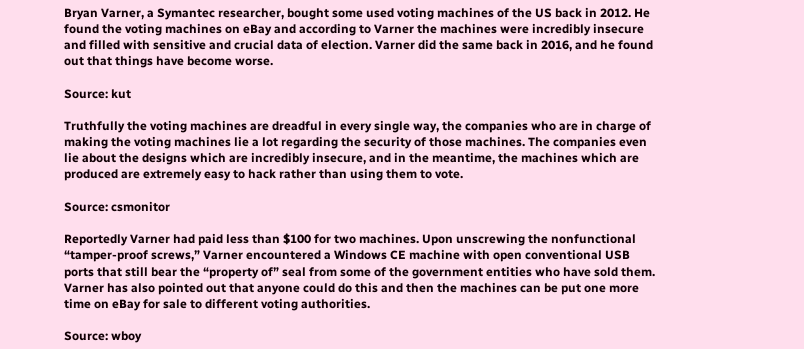Bryan Varner, a Symantec researcher, bought some used voting machines of the US back in 2012. He found the voting machines on eBay and according to Varner the machines were incredibly insecure and filled with sensitive and crucial data of election. Varner did the same back in 2016, and he found out that things have become worse.

Source: kut

Truthfully the voting machines are dreadful in every single way, the companies who are in charge of making the voting machines lie a lot regarding the security of those machines. The companies even lie about the designs which are incredibly insecure, and in the meantime, the machines which are produced are extremely easy to hack rather than using them to vote.

Source: csmonitor

Reportedly Varner had paid less than $100 for two machines. Upon unscrewing the nonfunctional “tamper-proof screws,” Varner encountered a Windows CE machine with open conventional USB ports that still bear the “property of” seal from some of the government entities who have sold them. Varner has also pointed out that anyone could do this and then the machines can be put one more time on eBay for sale to different voting authorities.

Source: wboy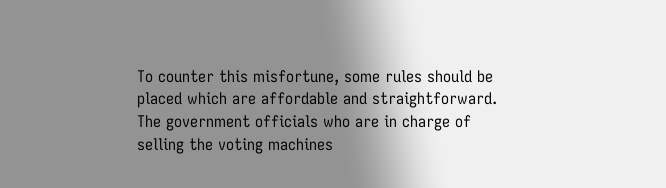To counter this misfortune, some rules should be placed which are affordable and straightforward. The government officials who are in charge of selling the voting machines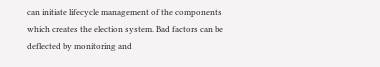can initiate lifecycle management of the components which creates the election system. Bad factors can be deflected by monitoring and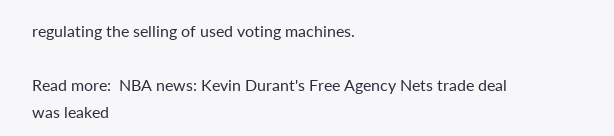regulating the selling of used voting machines.

Read more:  NBA news: Kevin Durant's Free Agency Nets trade deal was leaked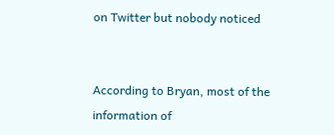on Twitter but nobody noticed


According to Bryan, most of the information of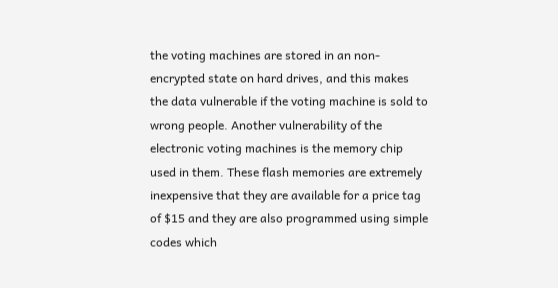the voting machines are stored in an non-encrypted state on hard drives, and this makes the data vulnerable if the voting machine is sold to wrong people. Another vulnerability of the electronic voting machines is the memory chip used in them. These flash memories are extremely inexpensive that they are available for a price tag of $15 and they are also programmed using simple codes which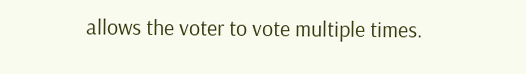allows the voter to vote multiple times.